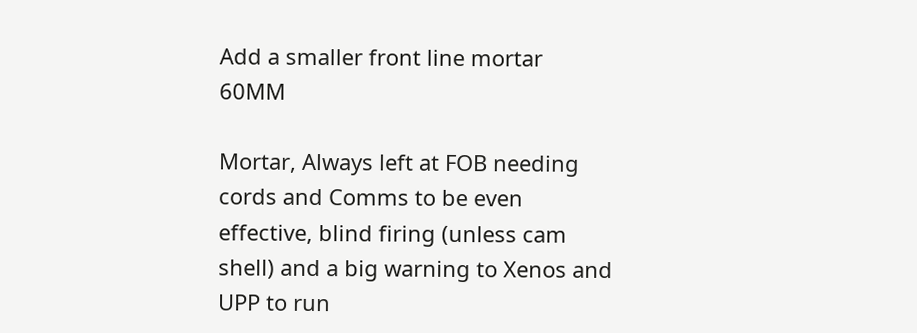Add a smaller front line mortar 60MM

Mortar, Always left at FOB needing cords and Comms to be even effective, blind firing (unless cam shell) and a big warning to Xenos and UPP to run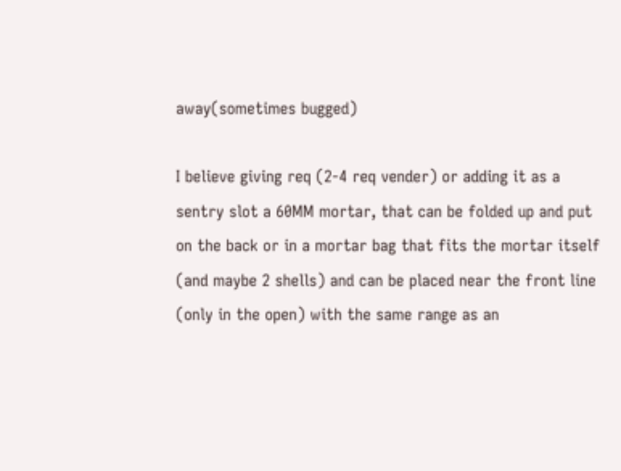away(sometimes bugged)

I believe giving req (2-4 req vender) or adding it as a sentry slot a 60MM mortar, that can be folded up and put on the back or in a mortar bag that fits the mortar itself (and maybe 2 shells) and can be placed near the front line (only in the open) with the same range as an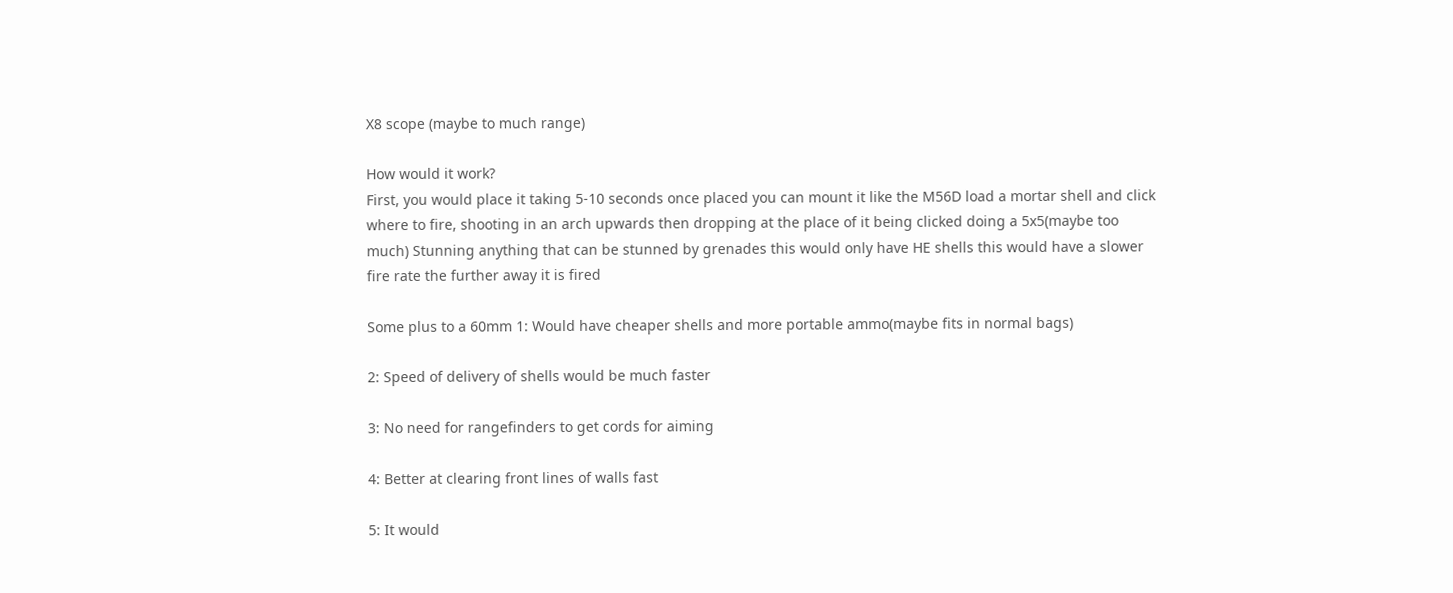X8 scope (maybe to much range)

How would it work?
First, you would place it taking 5-10 seconds once placed you can mount it like the M56D load a mortar shell and click where to fire, shooting in an arch upwards then dropping at the place of it being clicked doing a 5x5(maybe too much) Stunning anything that can be stunned by grenades this would only have HE shells this would have a slower fire rate the further away it is fired

Some plus to a 60mm 1: Would have cheaper shells and more portable ammo(maybe fits in normal bags)

2: Speed of delivery of shells would be much faster

3: No need for rangefinders to get cords for aiming

4: Better at clearing front lines of walls fast

5: It would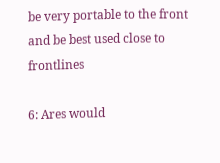be very portable to the front and be best used close to frontlines

6: Ares would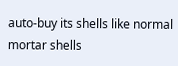auto-buy its shells like normal mortar shells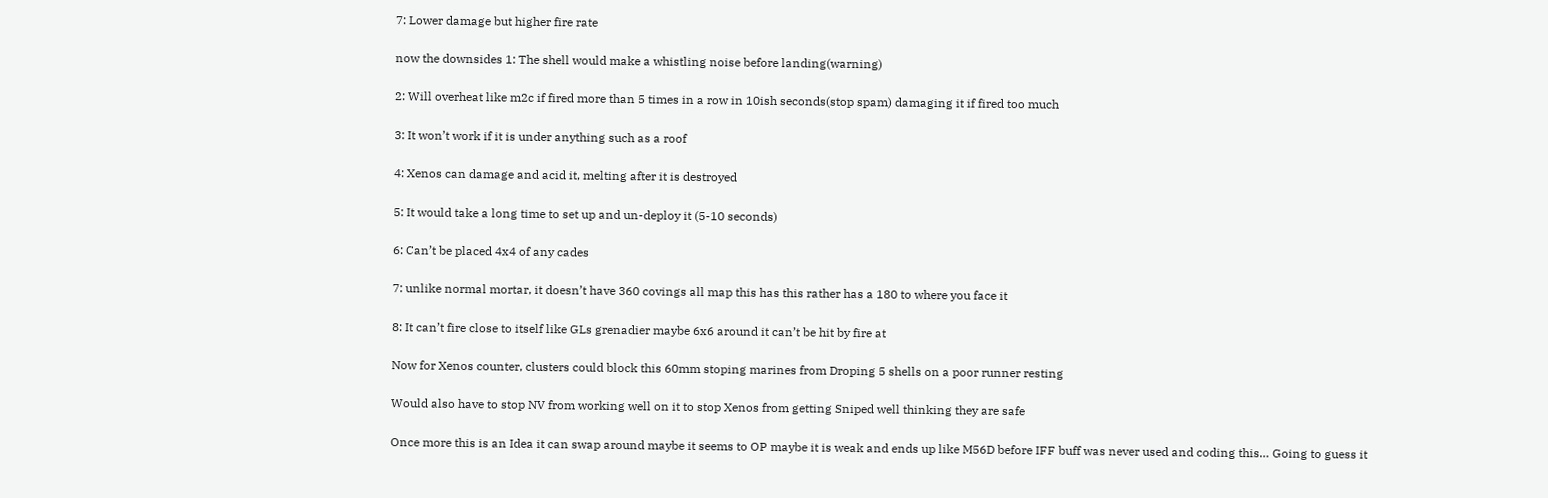7: Lower damage but higher fire rate

now the downsides 1: The shell would make a whistling noise before landing(warning)

2: Will overheat like m2c if fired more than 5 times in a row in 10ish seconds(stop spam) damaging it if fired too much

3: It won’t work if it is under anything such as a roof

4: Xenos can damage and acid it, melting after it is destroyed

5: It would take a long time to set up and un-deploy it (5-10 seconds)

6: Can’t be placed 4x4 of any cades

7: unlike normal mortar, it doesn’t have 360 covings all map this has this rather has a 180 to where you face it

8: It can’t fire close to itself like GLs grenadier maybe 6x6 around it can’t be hit by fire at

Now for Xenos counter, clusters could block this 60mm stoping marines from Droping 5 shells on a poor runner resting

Would also have to stop NV from working well on it to stop Xenos from getting Sniped well thinking they are safe

Once more this is an Idea it can swap around maybe it seems to OP maybe it is weak and ends up like M56D before IFF buff was never used and coding this… Going to guess it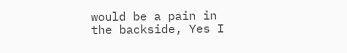would be a pain in the backside, Yes I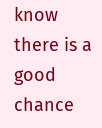know there is a good chance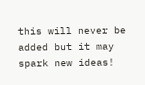this will never be added but it may spark new ideas!